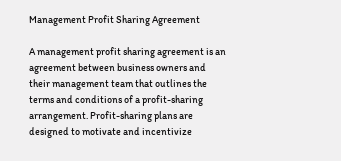Management Profit Sharing Agreement

A management profit sharing agreement is an agreement between business owners and their management team that outlines the terms and conditions of a profit-sharing arrangement. Profit-sharing plans are designed to motivate and incentivize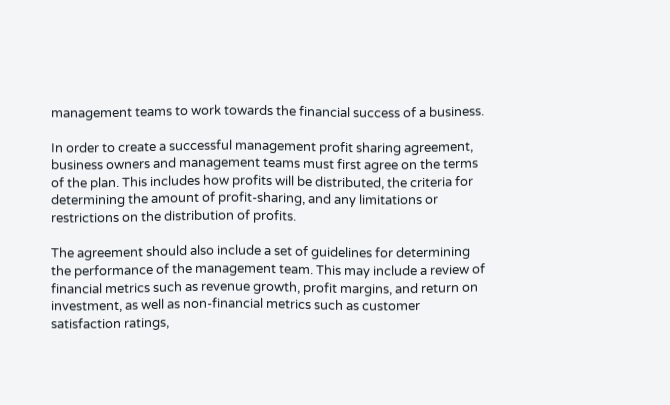management teams to work towards the financial success of a business.

In order to create a successful management profit sharing agreement, business owners and management teams must first agree on the terms of the plan. This includes how profits will be distributed, the criteria for determining the amount of profit-sharing, and any limitations or restrictions on the distribution of profits.

The agreement should also include a set of guidelines for determining the performance of the management team. This may include a review of financial metrics such as revenue growth, profit margins, and return on investment, as well as non-financial metrics such as customer satisfaction ratings,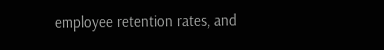employee retention rates, and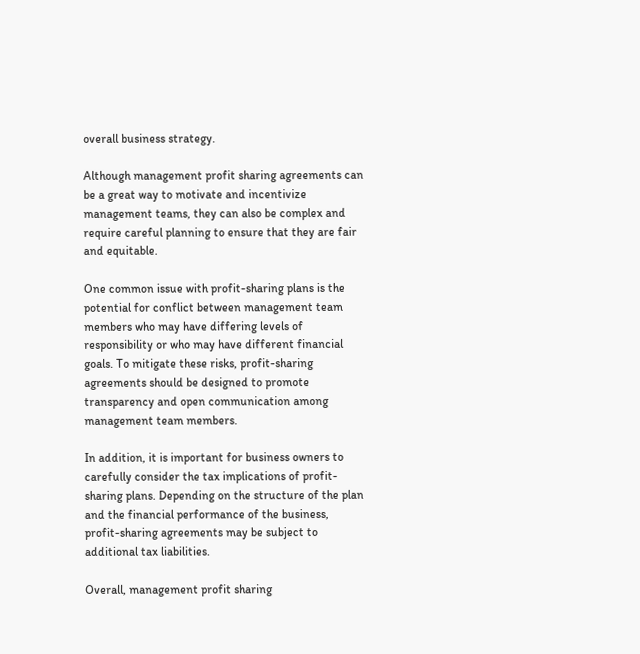overall business strategy.

Although management profit sharing agreements can be a great way to motivate and incentivize management teams, they can also be complex and require careful planning to ensure that they are fair and equitable.

One common issue with profit-sharing plans is the potential for conflict between management team members who may have differing levels of responsibility or who may have different financial goals. To mitigate these risks, profit-sharing agreements should be designed to promote transparency and open communication among management team members.

In addition, it is important for business owners to carefully consider the tax implications of profit-sharing plans. Depending on the structure of the plan and the financial performance of the business, profit-sharing agreements may be subject to additional tax liabilities.

Overall, management profit sharing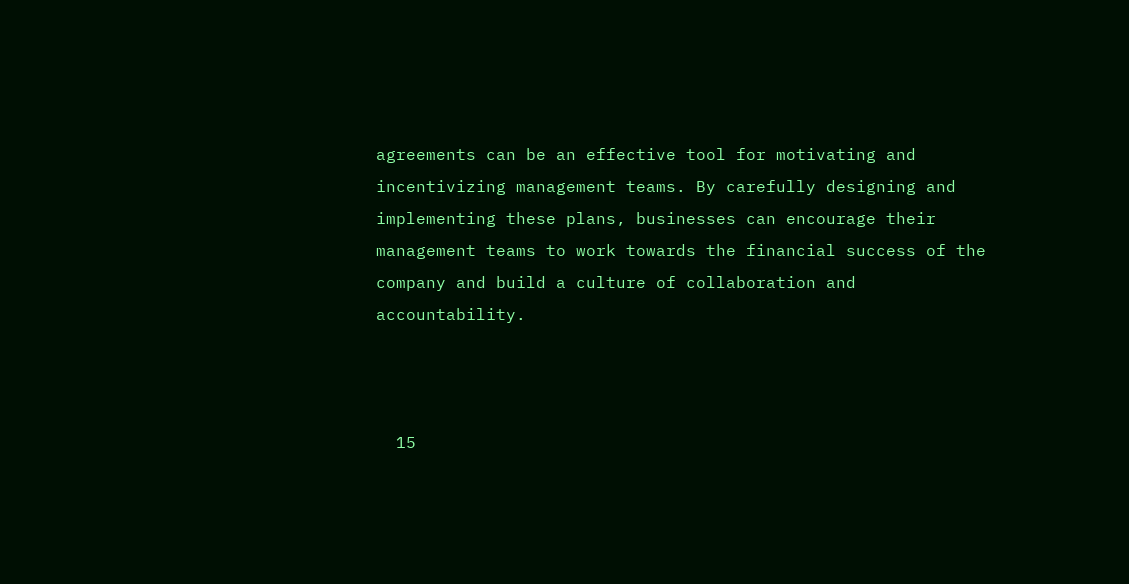agreements can be an effective tool for motivating and incentivizing management teams. By carefully designing and implementing these plans, businesses can encourage their management teams to work towards the financial success of the company and build a culture of collaboration and accountability.



  15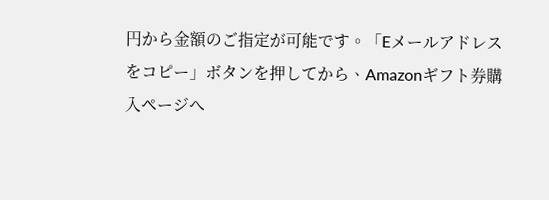円から金額のご指定が可能です。「Eメールアドレスをコピー」ボタンを押してから、Amazonギフト券購入ページへ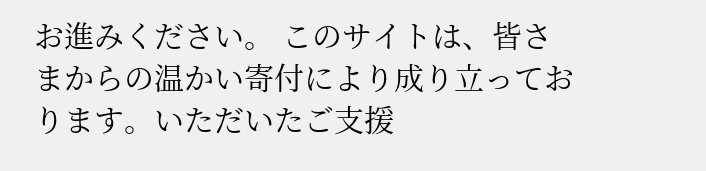お進みください。 このサイトは、皆さまからの温かい寄付により成り立っております。いただいたご支援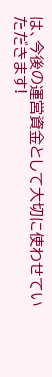は、今後の運営資金として大切に使わせていただきます!